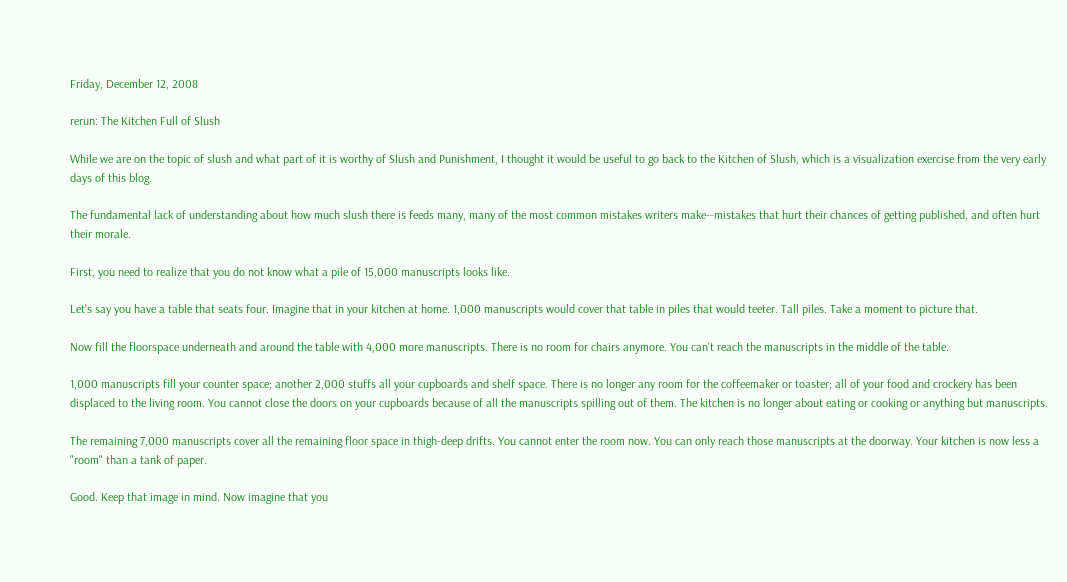Friday, December 12, 2008

rerun: The Kitchen Full of Slush

While we are on the topic of slush and what part of it is worthy of Slush and Punishment, I thought it would be useful to go back to the Kitchen of Slush, which is a visualization exercise from the very early days of this blog.

The fundamental lack of understanding about how much slush there is feeds many, many of the most common mistakes writers make--mistakes that hurt their chances of getting published, and often hurt their morale.

First, you need to realize that you do not know what a pile of 15,000 manuscripts looks like.

Let's say you have a table that seats four. Imagine that in your kitchen at home. 1,000 manuscripts would cover that table in piles that would teeter. Tall piles. Take a moment to picture that.

Now fill the floorspace underneath and around the table with 4,000 more manuscripts. There is no room for chairs anymore. You can't reach the manuscripts in the middle of the table.

1,000 manuscripts fill your counter space; another 2,000 stuffs all your cupboards and shelf space. There is no longer any room for the coffeemaker or toaster; all of your food and crockery has been displaced to the living room. You cannot close the doors on your cupboards because of all the manuscripts spilling out of them. The kitchen is no longer about eating or cooking or anything but manuscripts.

The remaining 7,000 manuscripts cover all the remaining floor space in thigh-deep drifts. You cannot enter the room now. You can only reach those manuscripts at the doorway. Your kitchen is now less a "room" than a tank of paper.

Good. Keep that image in mind. Now imagine that you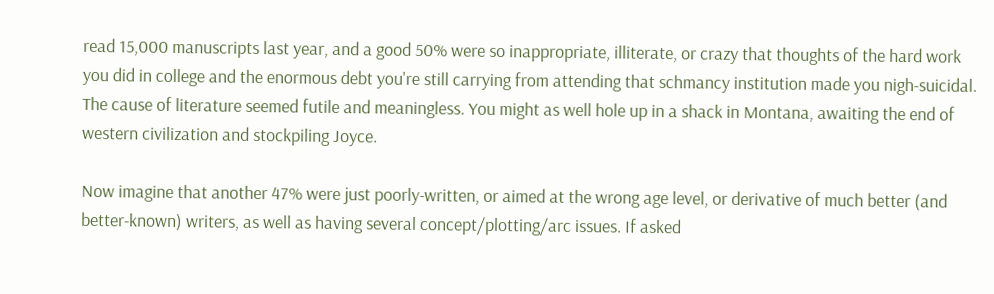read 15,000 manuscripts last year, and a good 50% were so inappropriate, illiterate, or crazy that thoughts of the hard work you did in college and the enormous debt you're still carrying from attending that schmancy institution made you nigh-suicidal. The cause of literature seemed futile and meaningless. You might as well hole up in a shack in Montana, awaiting the end of western civilization and stockpiling Joyce.

Now imagine that another 47% were just poorly-written, or aimed at the wrong age level, or derivative of much better (and better-known) writers, as well as having several concept/plotting/arc issues. If asked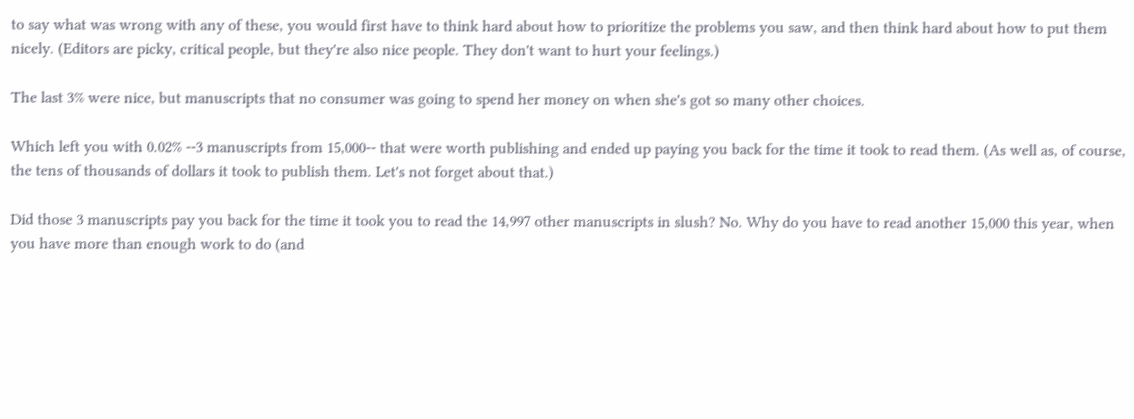to say what was wrong with any of these, you would first have to think hard about how to prioritize the problems you saw, and then think hard about how to put them nicely. (Editors are picky, critical people, but they're also nice people. They don't want to hurt your feelings.)

The last 3% were nice, but manuscripts that no consumer was going to spend her money on when she's got so many other choices.

Which left you with 0.02% --3 manuscripts from 15,000-- that were worth publishing and ended up paying you back for the time it took to read them. (As well as, of course, the tens of thousands of dollars it took to publish them. Let's not forget about that.)

Did those 3 manuscripts pay you back for the time it took you to read the 14,997 other manuscripts in slush? No. Why do you have to read another 15,000 this year, when you have more than enough work to do (and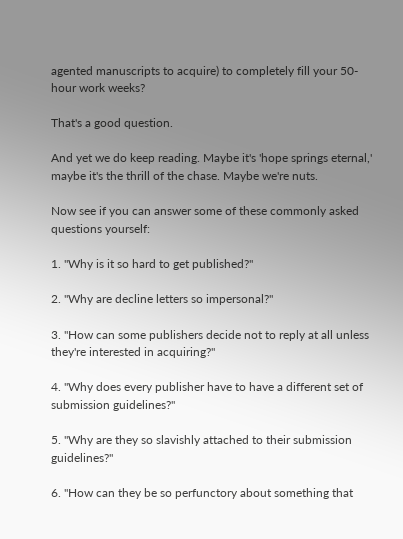agented manuscripts to acquire) to completely fill your 50-hour work weeks?

That's a good question.

And yet we do keep reading. Maybe it's 'hope springs eternal,' maybe it's the thrill of the chase. Maybe we're nuts.

Now see if you can answer some of these commonly asked questions yourself:

1. "Why is it so hard to get published?"

2. "Why are decline letters so impersonal?"

3. "How can some publishers decide not to reply at all unless they're interested in acquiring?"

4. "Why does every publisher have to have a different set of submission guidelines?"

5. "Why are they so slavishly attached to their submission guidelines?"

6. "How can they be so perfunctory about something that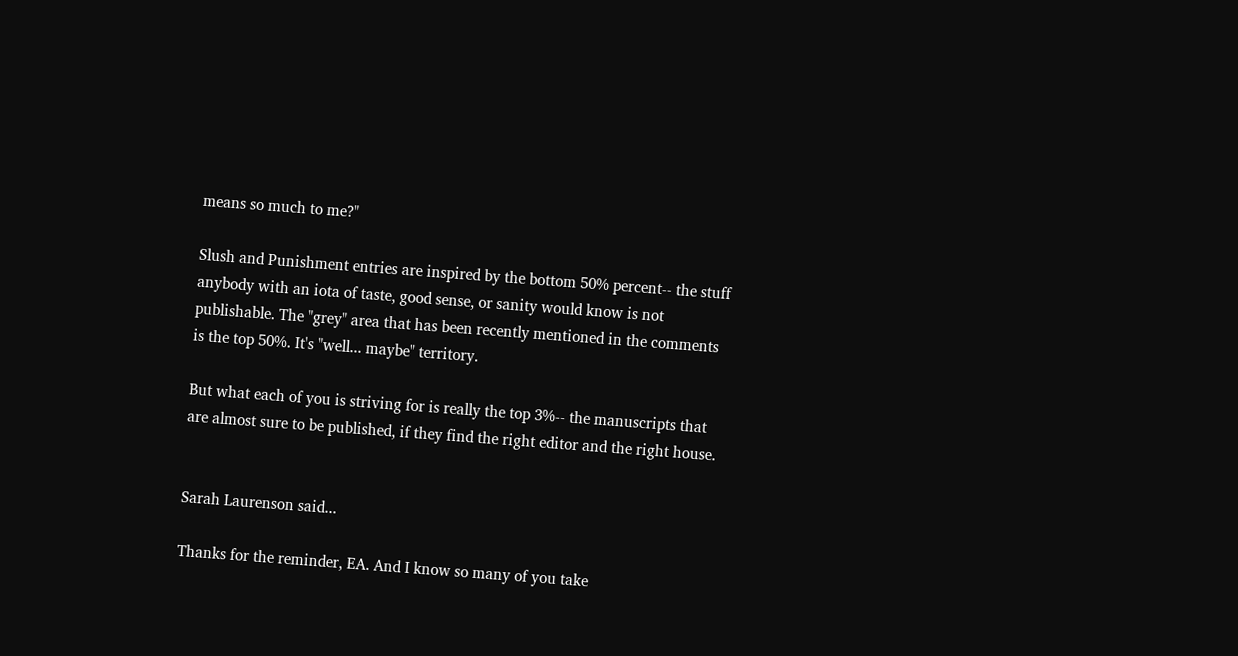means so much to me?"

Slush and Punishment entries are inspired by the bottom 50% percent-- the stuff anybody with an iota of taste, good sense, or sanity would know is not publishable. The "grey" area that has been recently mentioned in the comments is the top 50%. It's "well... maybe" territory.

But what each of you is striving for is really the top 3%-- the manuscripts that are almost sure to be published, if they find the right editor and the right house.


Sarah Laurenson said...

Thanks for the reminder, EA. And I know so many of you take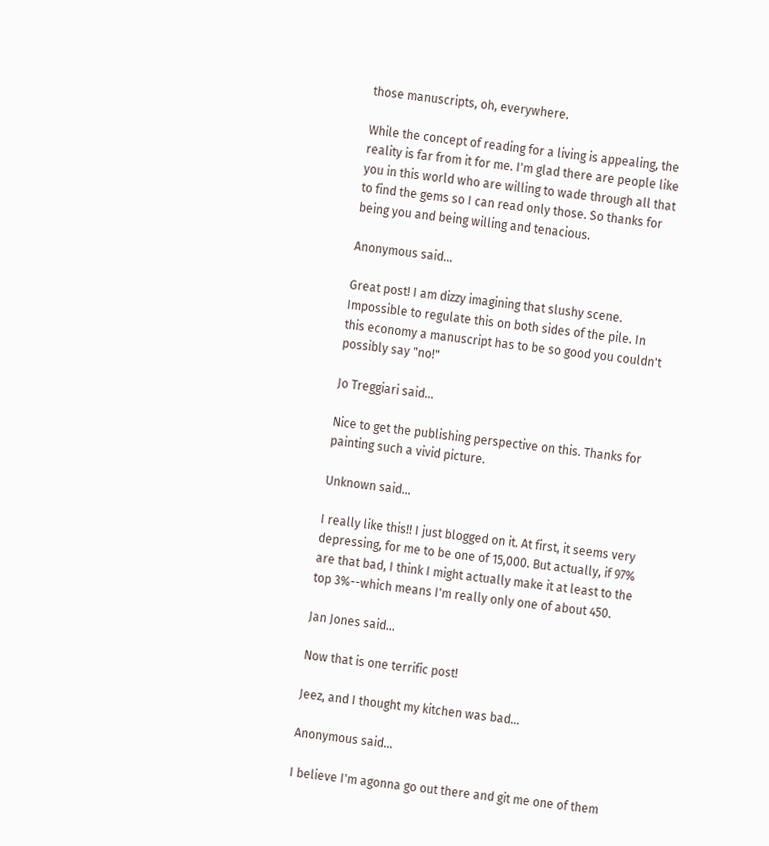those manuscripts, oh, everywhere.

While the concept of reading for a living is appealing, the reality is far from it for me. I'm glad there are people like you in this world who are willing to wade through all that to find the gems so I can read only those. So thanks for being you and being willing and tenacious.

Anonymous said...

Great post! I am dizzy imagining that slushy scene. Impossible to regulate this on both sides of the pile. In this economy a manuscript has to be so good you couldn't possibly say "no!"

Jo Treggiari said...

Nice to get the publishing perspective on this. Thanks for painting such a vivid picture.

Unknown said...

I really like this!! I just blogged on it. At first, it seems very depressing, for me to be one of 15,000. But actually, if 97% are that bad, I think I might actually make it at least to the top 3%--which means I'm really only one of about 450.

Jan Jones said...

Now that is one terrific post!

Jeez, and I thought my kitchen was bad...

Anonymous said...

I believe I'm agonna go out there and git me one of them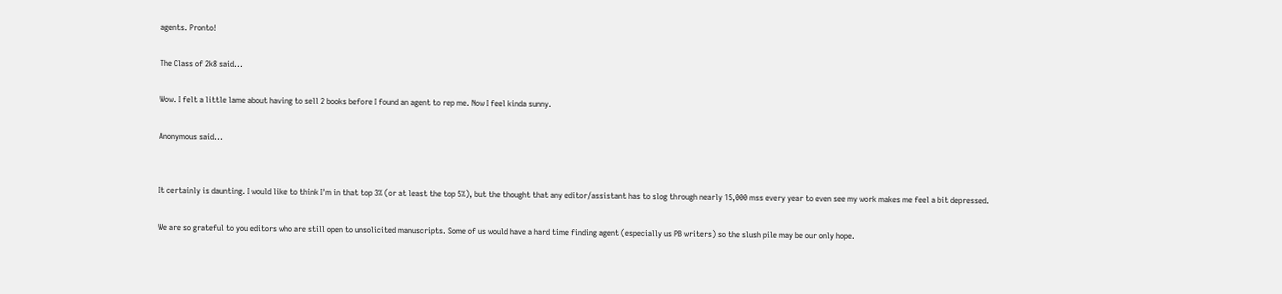agents. Pronto!

The Class of 2k8 said...

Wow. I felt a little lame about having to sell 2 books before I found an agent to rep me. Now I feel kinda sunny.

Anonymous said...


It certainly is daunting. I would like to think I'm in that top 3% (or at least the top 5%), but the thought that any editor/assistant has to slog through nearly 15,000 mss every year to even see my work makes me feel a bit depressed.

We are so grateful to you editors who are still open to unsolicited manuscripts. Some of us would have a hard time finding agent (especially us PB writers) so the slush pile may be our only hope.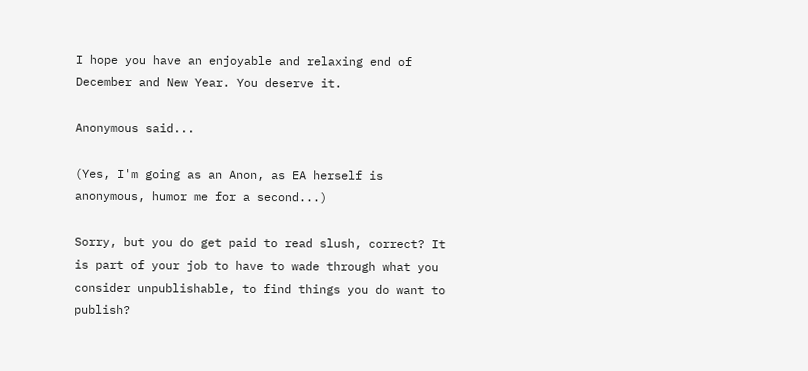I hope you have an enjoyable and relaxing end of December and New Year. You deserve it.

Anonymous said...

(Yes, I'm going as an Anon, as EA herself is anonymous, humor me for a second...)

Sorry, but you do get paid to read slush, correct? It is part of your job to have to wade through what you consider unpublishable, to find things you do want to publish?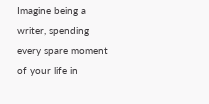Imagine being a writer, spending every spare moment of your life in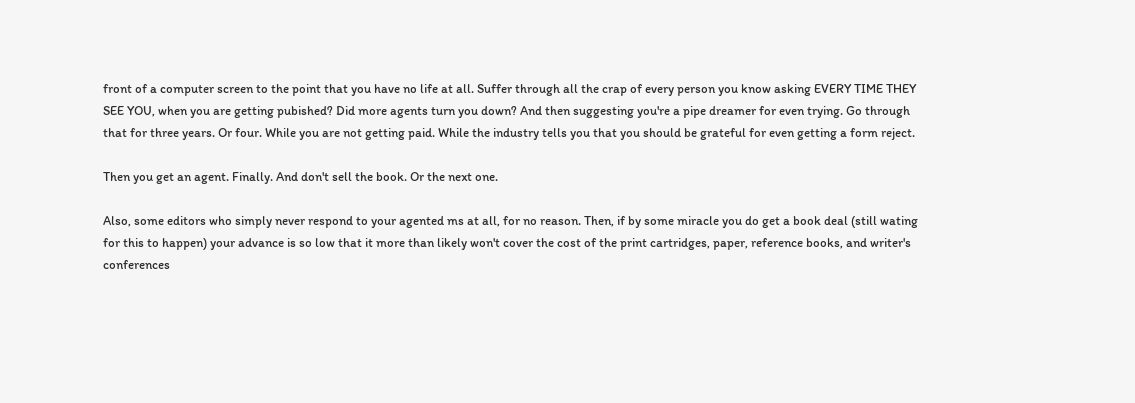front of a computer screen to the point that you have no life at all. Suffer through all the crap of every person you know asking EVERY TIME THEY SEE YOU, when you are getting pubished? Did more agents turn you down? And then suggesting you're a pipe dreamer for even trying. Go through that for three years. Or four. While you are not getting paid. While the industry tells you that you should be grateful for even getting a form reject.

Then you get an agent. Finally. And don't sell the book. Or the next one.

Also, some editors who simply never respond to your agented ms at all, for no reason. Then, if by some miracle you do get a book deal (still wating for this to happen) your advance is so low that it more than likely won't cover the cost of the print cartridges, paper, reference books, and writer's conferences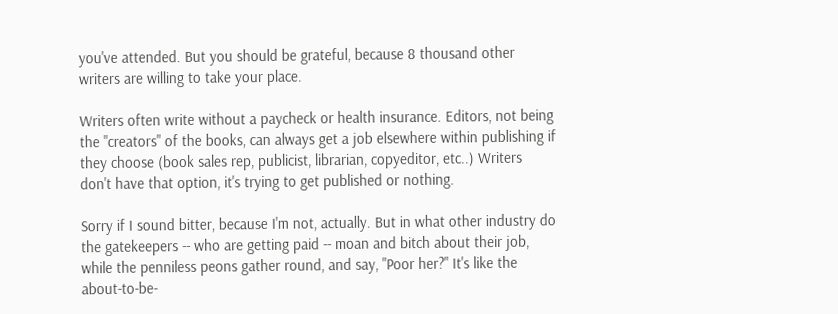you've attended. But you should be grateful, because 8 thousand other writers are willing to take your place.

Writers often write without a paycheck or health insurance. Editors, not being the "creators" of the books, can always get a job elsewhere within publishing if they choose (book sales rep, publicist, librarian, copyeditor, etc..) Writers don't have that option, it's trying to get published or nothing.

Sorry if I sound bitter, because I'm not, actually. But in what other industry do the gatekeepers -- who are getting paid -- moan and bitch about their job, while the penniless peons gather round, and say, "Poor her?" It's like the about-to-be-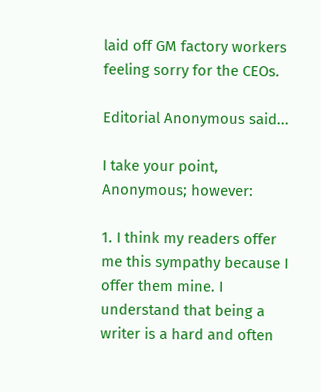laid off GM factory workers feeling sorry for the CEOs.

Editorial Anonymous said...

I take your point, Anonymous; however:

1. I think my readers offer me this sympathy because I offer them mine. I understand that being a writer is a hard and often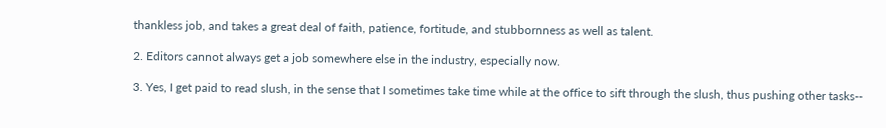thankless job, and takes a great deal of faith, patience, fortitude, and stubbornness as well as talent.

2. Editors cannot always get a job somewhere else in the industry, especially now.

3. Yes, I get paid to read slush, in the sense that I sometimes take time while at the office to sift through the slush, thus pushing other tasks--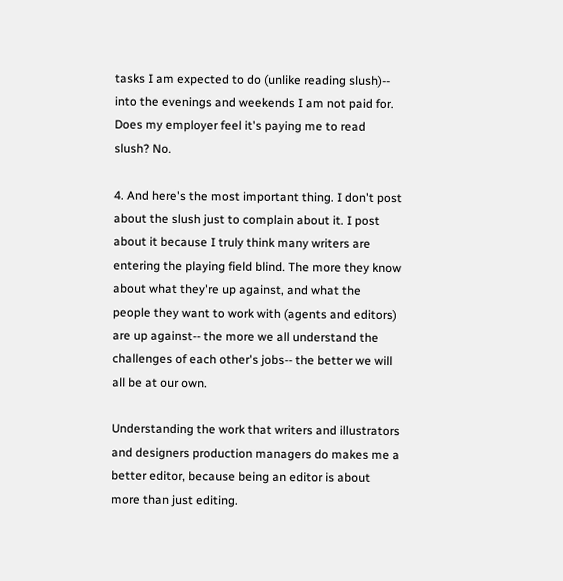tasks I am expected to do (unlike reading slush)-- into the evenings and weekends I am not paid for.
Does my employer feel it's paying me to read slush? No.

4. And here's the most important thing. I don't post about the slush just to complain about it. I post about it because I truly think many writers are entering the playing field blind. The more they know about what they're up against, and what the people they want to work with (agents and editors) are up against-- the more we all understand the challenges of each other's jobs-- the better we will all be at our own.

Understanding the work that writers and illustrators and designers production managers do makes me a better editor, because being an editor is about more than just editing.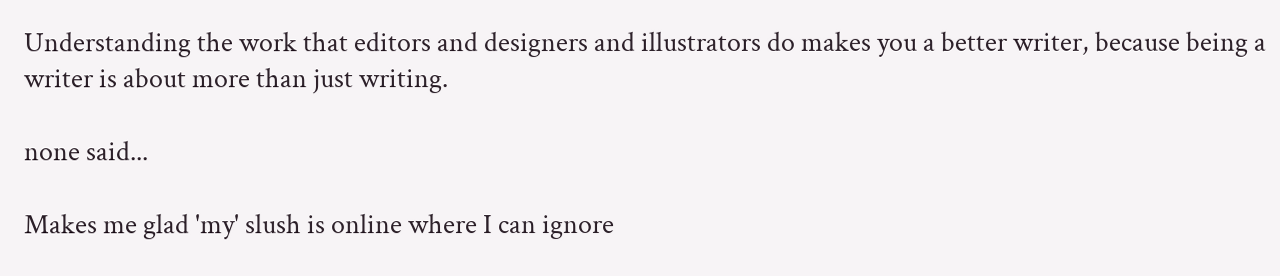Understanding the work that editors and designers and illustrators do makes you a better writer, because being a writer is about more than just writing.

none said...

Makes me glad 'my' slush is online where I can ignore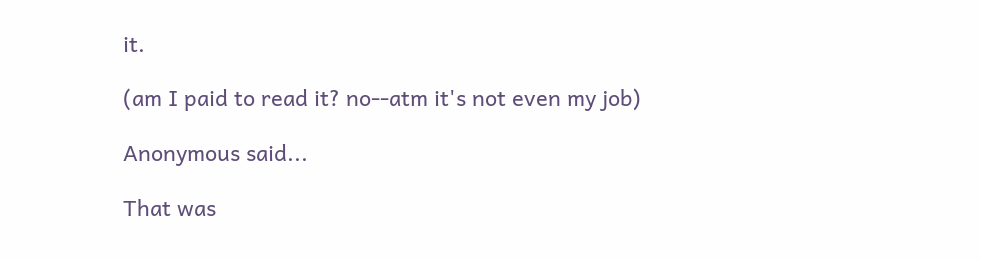it.

(am I paid to read it? no--atm it's not even my job)

Anonymous said...

That was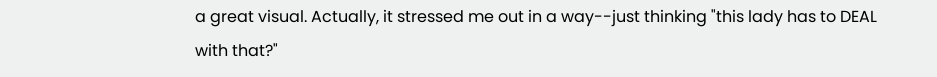a great visual. Actually, it stressed me out in a way--just thinking "this lady has to DEAL with that?"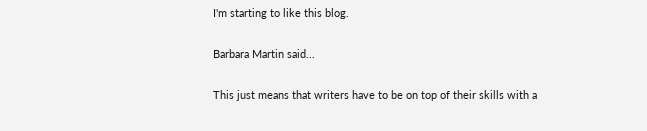I'm starting to like this blog.

Barbara Martin said...

This just means that writers have to be on top of their skills with a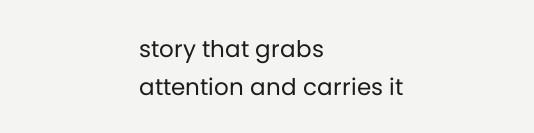story that grabs attention and carries it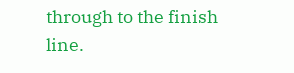through to the finish line.